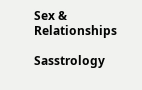Sex & Relationships

Sasstrology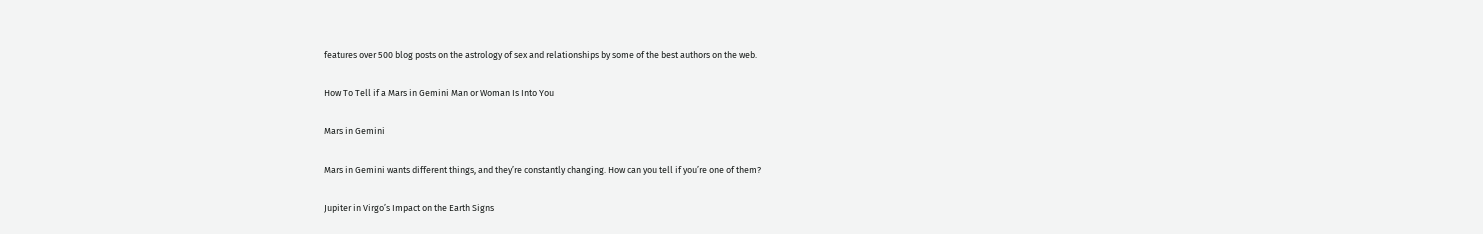features over 500 blog posts on the astrology of sex and relationships by some of the best authors on the web.

How To Tell if a Mars in Gemini Man or Woman Is Into You

Mars in Gemini

Mars in Gemini wants different things, and they’re constantly changing. How can you tell if you’re one of them?

Jupiter in Virgo’s Impact on the Earth Signs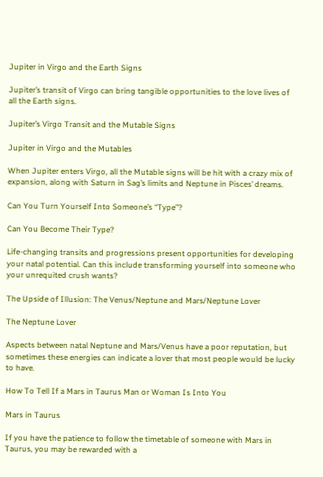Jupiter in Virgo and the Earth Signs

Jupiter’s transit of Virgo can bring tangible opportunities to the love lives of all the Earth signs.

Jupiter’s Virgo Transit and the Mutable Signs

Jupiter in Virgo and the Mutables

When Jupiter enters Virgo, all the Mutable signs will be hit with a crazy mix of expansion, along with Saturn in Sag’s limits and Neptune in Pisces’ dreams.

Can You Turn Yourself Into Someone’s “Type”?

Can You Become Their Type?

Life-changing transits and progressions present opportunities for developing your natal potential. Can this include transforming yourself into someone who your unrequited crush wants?

The Upside of Illusion: The Venus/Neptune and Mars/Neptune Lover

The Neptune Lover

Aspects between natal Neptune and Mars/Venus have a poor reputation, but sometimes these energies can indicate a lover that most people would be lucky to have.

How To Tell If a Mars in Taurus Man or Woman Is Into You

Mars in Taurus

If you have the patience to follow the timetable of someone with Mars in Taurus, you may be rewarded with a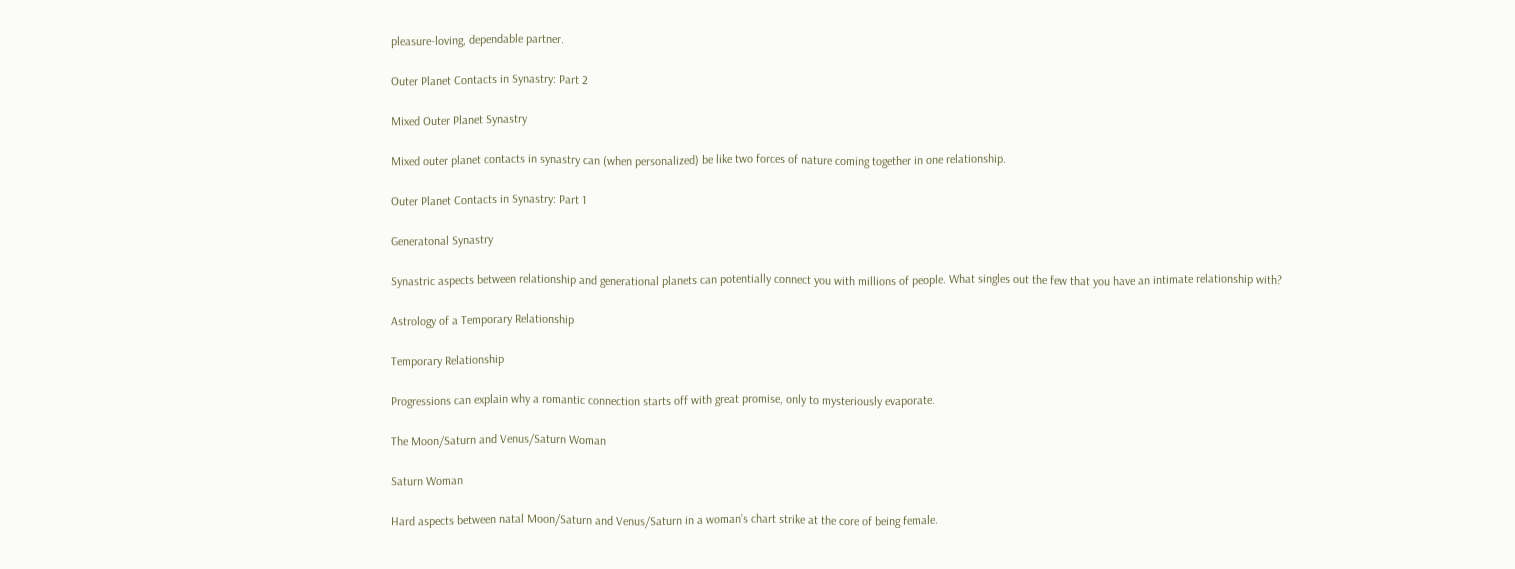pleasure-loving, dependable partner.

Outer Planet Contacts in Synastry: Part 2

Mixed Outer Planet Synastry

Mixed outer planet contacts in synastry can (when personalized) be like two forces of nature coming together in one relationship.

Outer Planet Contacts in Synastry: Part 1

Generatonal Synastry

Synastric aspects between relationship and generational planets can potentially connect you with millions of people. What singles out the few that you have an intimate relationship with?

Astrology of a Temporary Relationship

Temporary Relationship

Progressions can explain why a romantic connection starts off with great promise, only to mysteriously evaporate.

The Moon/Saturn and Venus/Saturn Woman

Saturn Woman

Hard aspects between natal Moon/Saturn and Venus/Saturn in a woman’s chart strike at the core of being female.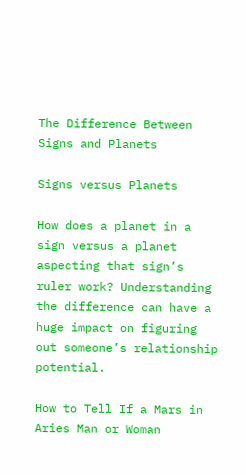The Difference Between Signs and Planets

Signs versus Planets

How does a planet in a sign versus a planet aspecting that sign’s ruler work? Understanding the difference can have a huge impact on figuring out someone’s relationship potential.

How to Tell If a Mars in Aries Man or Woman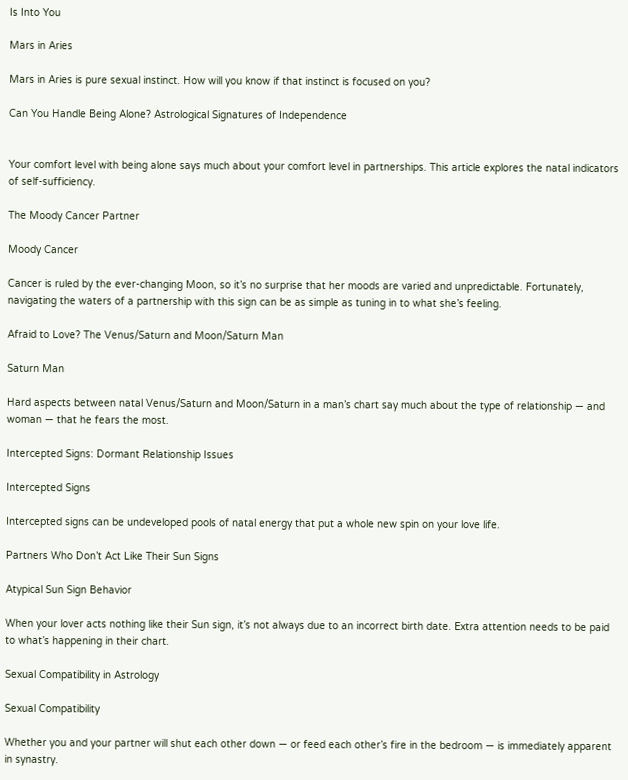Is Into You

Mars in Aries

Mars in Aries is pure sexual instinct. How will you know if that instinct is focused on you?

Can You Handle Being Alone? Astrological Signatures of Independence


Your comfort level with being alone says much about your comfort level in partnerships. This article explores the natal indicators of self-sufficiency.

The Moody Cancer Partner

Moody Cancer

Cancer is ruled by the ever-changing Moon, so it’s no surprise that her moods are varied and unpredictable. Fortunately, navigating the waters of a partnership with this sign can be as simple as tuning in to what she’s feeling.

Afraid to Love? The Venus/Saturn and Moon/Saturn Man

Saturn Man

Hard aspects between natal Venus/Saturn and Moon/Saturn in a man’s chart say much about the type of relationship — and woman — that he fears the most.

Intercepted Signs: Dormant Relationship Issues

Intercepted Signs

Intercepted signs can be undeveloped pools of natal energy that put a whole new spin on your love life.

Partners Who Don’t Act Like Their Sun Signs

Atypical Sun Sign Behavior

When your lover acts nothing like their Sun sign, it’s not always due to an incorrect birth date. Extra attention needs to be paid to what’s happening in their chart.

Sexual Compatibility in Astrology

Sexual Compatibility

Whether you and your partner will shut each other down — or feed each other’s fire in the bedroom — is immediately apparent in synastry.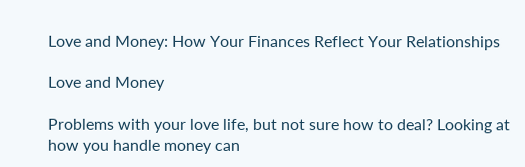Love and Money: How Your Finances Reflect Your Relationships

Love and Money

Problems with your love life, but not sure how to deal? Looking at how you handle money can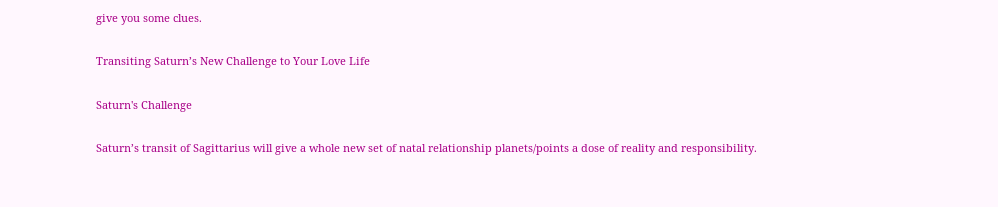give you some clues.

Transiting Saturn’s New Challenge to Your Love Life

Saturn's Challenge

Saturn’s transit of Sagittarius will give a whole new set of natal relationship planets/points a dose of reality and responsibility.